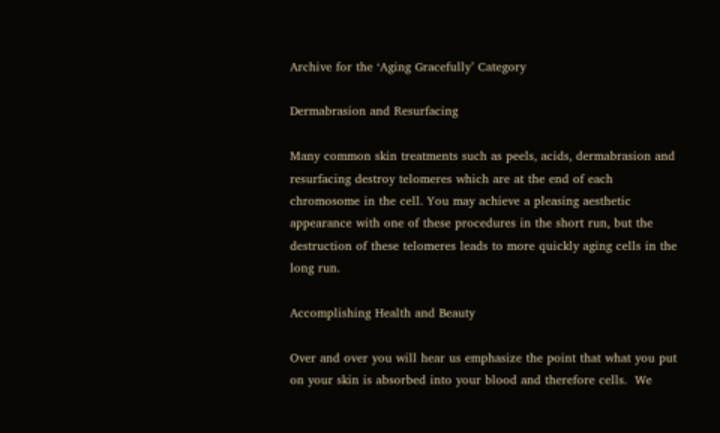Archive for the ‘Aging Gracefully’ Category

Dermabrasion and Resurfacing

Many common skin treatments such as peels, acids, dermabrasion and resurfacing destroy telomeres which are at the end of each chromosome in the cell. You may achieve a pleasing aesthetic appearance with one of these procedures in the short run, but the destruction of these telomeres leads to more quickly aging cells in the long run.

Accomplishing Health and Beauty

Over and over you will hear us emphasize the point that what you put on your skin is absorbed into your blood and therefore cells.  We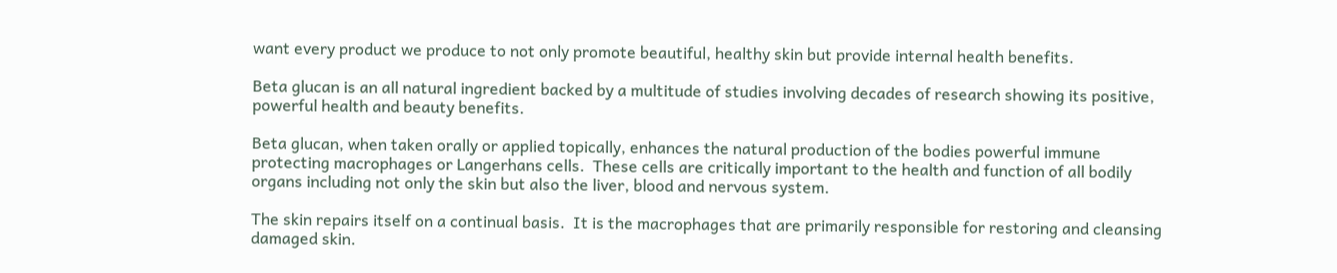want every product we produce to not only promote beautiful, healthy skin but provide internal health benefits.

Beta glucan is an all natural ingredient backed by a multitude of studies involving decades of research showing its positive, powerful health and beauty benefits.

Beta glucan, when taken orally or applied topically, enhances the natural production of the bodies powerful immune protecting macrophages or Langerhans cells.  These cells are critically important to the health and function of all bodily organs including not only the skin but also the liver, blood and nervous system.

The skin repairs itself on a continual basis.  It is the macrophages that are primarily responsible for restoring and cleansing damaged skin.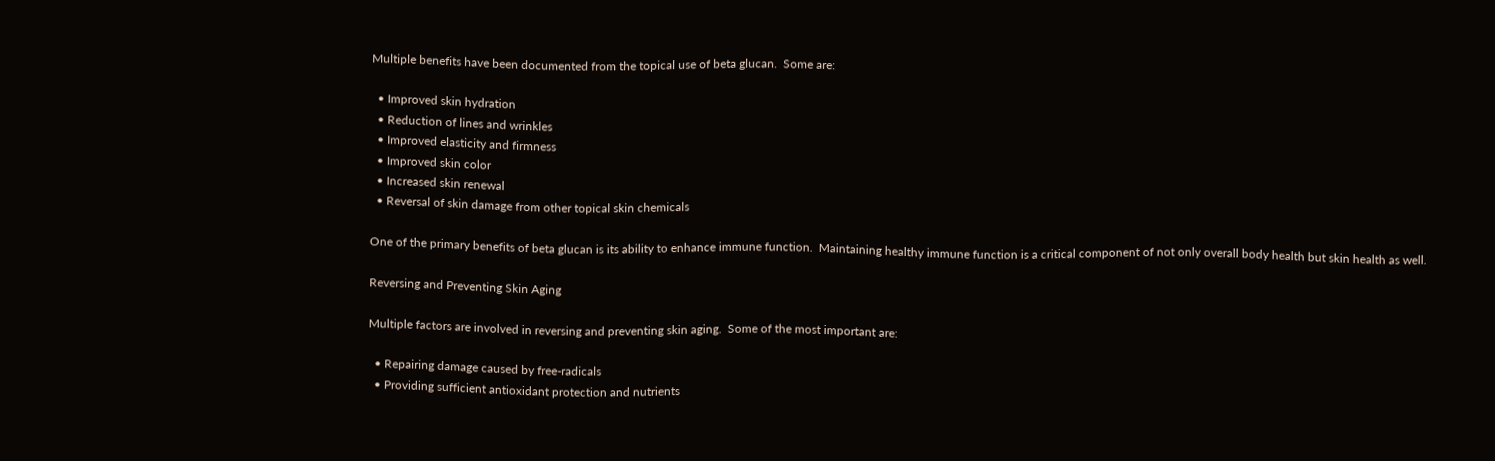Multiple benefits have been documented from the topical use of beta glucan.  Some are:

  • Improved skin hydration
  • Reduction of lines and wrinkles
  • Improved elasticity and firmness
  • Improved skin color
  • Increased skin renewal
  • Reversal of skin damage from other topical skin chemicals

One of the primary benefits of beta glucan is its ability to enhance immune function.  Maintaining healthy immune function is a critical component of not only overall body health but skin health as well.

Reversing and Preventing Skin Aging

Multiple factors are involved in reversing and preventing skin aging.  Some of the most important are:

  • Repairing damage caused by free-radicals
  • Providing sufficient antioxidant protection and nutrients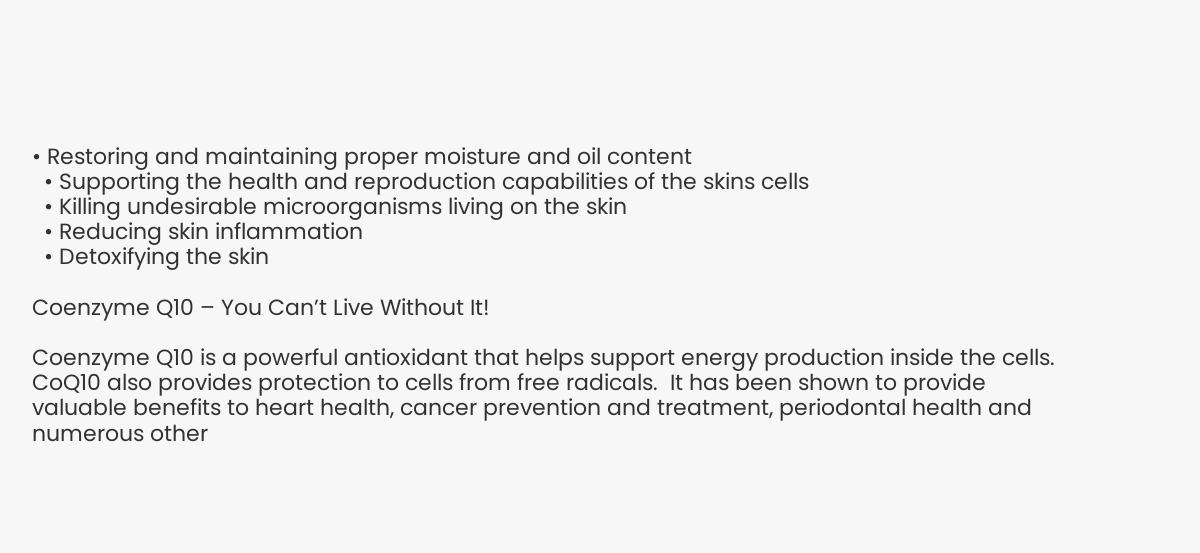• Restoring and maintaining proper moisture and oil content
  • Supporting the health and reproduction capabilities of the skins cells
  • Killing undesirable microorganisms living on the skin
  • Reducing skin inflammation
  • Detoxifying the skin

Coenzyme Q10 – You Can’t Live Without It!

Coenzyme Q10 is a powerful antioxidant that helps support energy production inside the cells.  CoQ10 also provides protection to cells from free radicals.  It has been shown to provide valuable benefits to heart health, cancer prevention and treatment, periodontal health and numerous other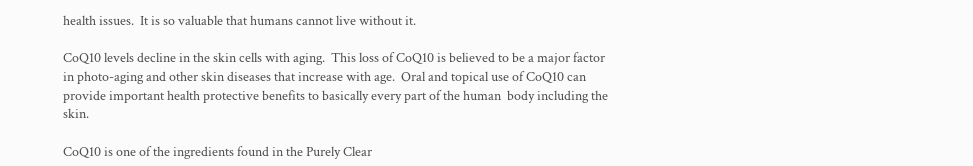health issues.  It is so valuable that humans cannot live without it.

CoQ10 levels decline in the skin cells with aging.  This loss of CoQ10 is believed to be a major factor in photo-aging and other skin diseases that increase with age.  Oral and topical use of CoQ10 can provide important health protective benefits to basically every part of the human  body including the skin.

CoQ10 is one of the ingredients found in the Purely Clear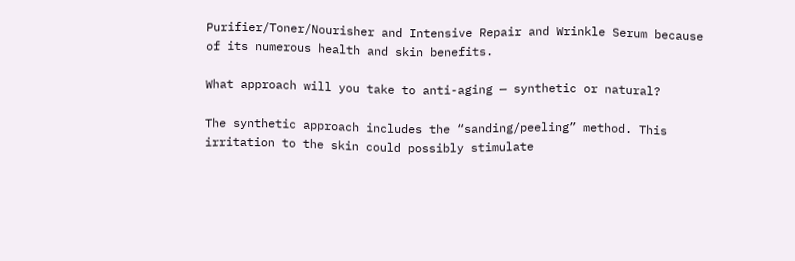Purifier/Toner/Nourisher and Intensive Repair and Wrinkle Serum because of its numerous health and skin benefits.

What approach will you take to anti-aging — synthetic or natural?

The synthetic approach includes the “sanding/peeling” method. This irritation to the skin could possibly stimulate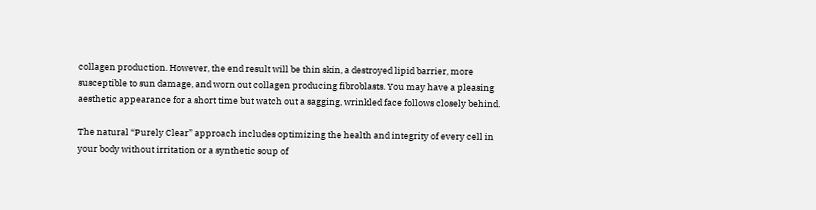collagen production. However, the end result will be thin skin, a destroyed lipid barrier, more susceptible to sun damage, and worn out collagen producing fibroblasts. You may have a pleasing aesthetic appearance for a short time but watch out a sagging, wrinkled face follows closely behind.

The natural “Purely Clear” approach includes optimizing the health and integrity of every cell in your body without irritation or a synthetic soup of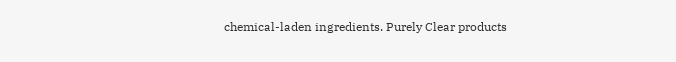chemical-laden ingredients. Purely Clear products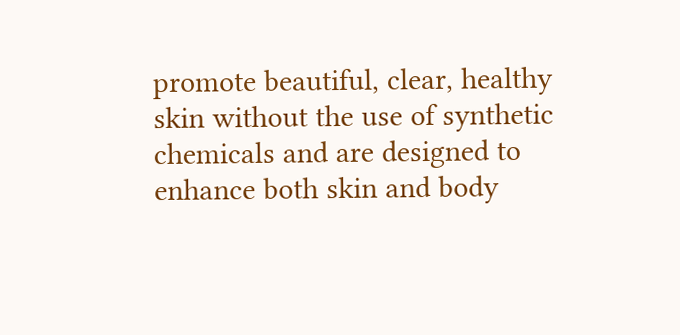promote beautiful, clear, healthy skin without the use of synthetic chemicals and are designed to enhance both skin and body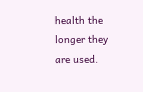health the longer they are used.